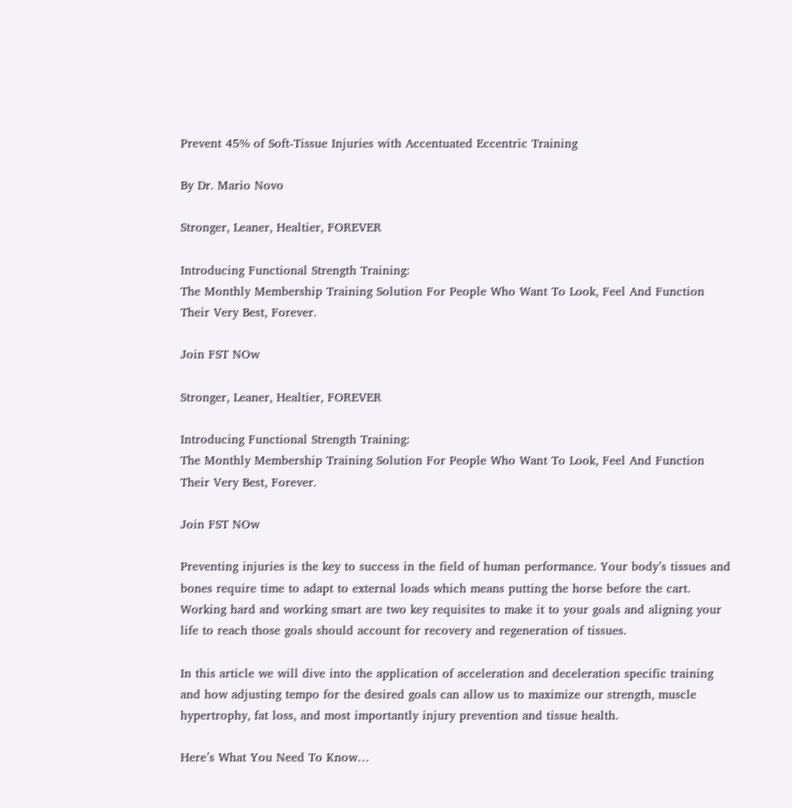Prevent 45% of Soft-Tissue Injuries with Accentuated Eccentric Training

By Dr. Mario Novo

Stronger, Leaner, Healtier, FOREVER

Introducing Functional Strength Training:
The Monthly Membership Training Solution For People Who Want To Look, Feel And Function Their Very Best, Forever.

Join FST NOw

Stronger, Leaner, Healtier, FOREVER

Introducing Functional Strength Training:
The Monthly Membership Training Solution For People Who Want To Look, Feel And Function Their Very Best, Forever.

Join FST NOw

Preventing injuries is the key to success in the field of human performance. Your body’s tissues and bones require time to adapt to external loads which means putting the horse before the cart. Working hard and working smart are two key requisites to make it to your goals and aligning your life to reach those goals should account for recovery and regeneration of tissues.

In this article we will dive into the application of acceleration and deceleration specific training and how adjusting tempo for the desired goals can allow us to maximize our strength, muscle hypertrophy, fat loss, and most importantly injury prevention and tissue health.

Here’s What You Need To Know…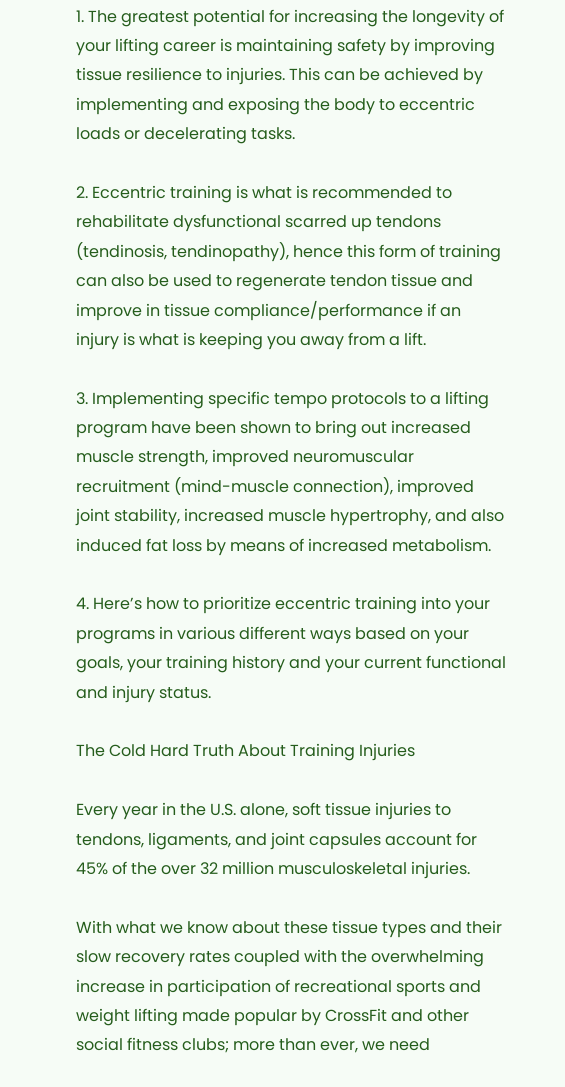1. The greatest potential for increasing the longevity of your lifting career is maintaining safety by improving tissue resilience to injuries. This can be achieved by implementing and exposing the body to eccentric loads or decelerating tasks.

2. Eccentric training is what is recommended to rehabilitate dysfunctional scarred up tendons (tendinosis, tendinopathy), hence this form of training can also be used to regenerate tendon tissue and improve in tissue compliance/performance if an injury is what is keeping you away from a lift.

3. Implementing specific tempo protocols to a lifting program have been shown to bring out increased muscle strength, improved neuromuscular recruitment (mind-muscle connection), improved joint stability, increased muscle hypertrophy, and also induced fat loss by means of increased metabolism.

4. Here’s how to prioritize eccentric training into your programs in various different ways based on your goals, your training history and your current functional and injury status.

The Cold Hard Truth About Training Injuries

Every year in the U.S. alone, soft tissue injuries to tendons, ligaments, and joint capsules account for 45% of the over 32 million musculoskeletal injuries.

With what we know about these tissue types and their slow recovery rates coupled with the overwhelming increase in participation of recreational sports and weight lifting made popular by CrossFit and other social fitness clubs; more than ever, we need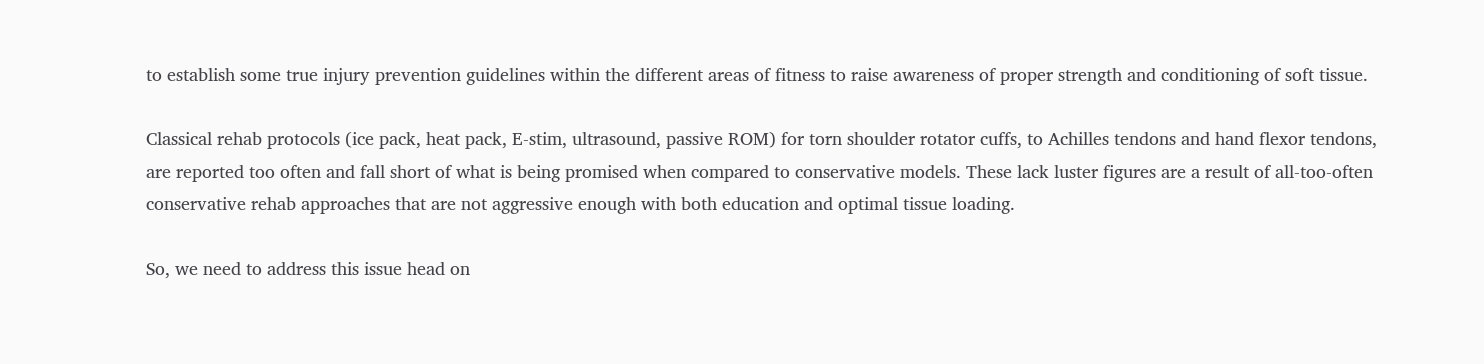to establish some true injury prevention guidelines within the different areas of fitness to raise awareness of proper strength and conditioning of soft tissue.

Classical rehab protocols (ice pack, heat pack, E-stim, ultrasound, passive ROM) for torn shoulder rotator cuffs, to Achilles tendons and hand flexor tendons, are reported too often and fall short of what is being promised when compared to conservative models. These lack luster figures are a result of all-too-often conservative rehab approaches that are not aggressive enough with both education and optimal tissue loading.

So, we need to address this issue head on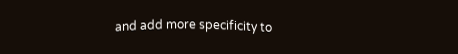and add more specificity to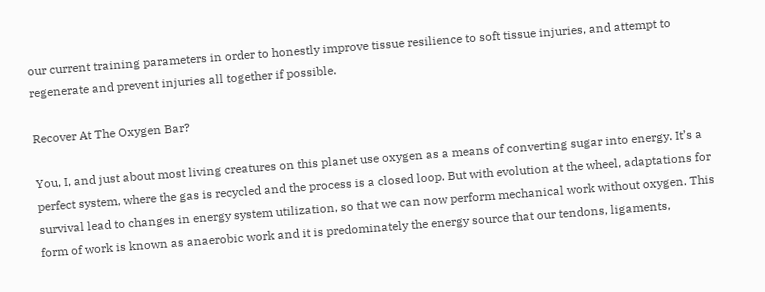our current training parameters in order to honestly improve tissue resilience to soft tissue injuries, and attempt to regenerate and prevent injuries all together if possible.

Recover At The Oxygen Bar?

You, I, and just about most living creatures on this planet use oxygen as a means of converting sugar into energy. It’s a perfect system, where the gas is recycled and the process is a closed loop. But with evolution at the wheel, adaptations for survival lead to changes in energy system utilization, so that we can now perform mechanical work without oxygen. This form of work is known as anaerobic work and it is predominately the energy source that our tendons, ligaments,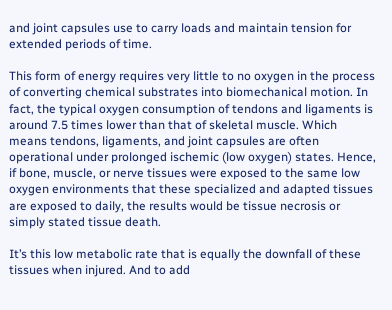and joint capsules use to carry loads and maintain tension for extended periods of time.

This form of energy requires very little to no oxygen in the process of converting chemical substrates into biomechanical motion. In fact, the typical oxygen consumption of tendons and ligaments is around 7.5 times lower than that of skeletal muscle. Which means tendons, ligaments, and joint capsules are often operational under prolonged ischemic (low oxygen) states. Hence, if bone, muscle, or nerve tissues were exposed to the same low oxygen environments that these specialized and adapted tissues are exposed to daily, the results would be tissue necrosis or simply stated tissue death.

It’s this low metabolic rate that is equally the downfall of these tissues when injured. And to add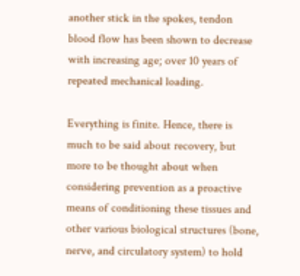another stick in the spokes, tendon blood flow has been shown to decrease with increasing age; over 10 years of repeated mechanical loading.

Everything is finite. Hence, there is much to be said about recovery, but more to be thought about when considering prevention as a proactive means of conditioning these tissues and other various biological structures (bone, nerve, and circulatory system) to hold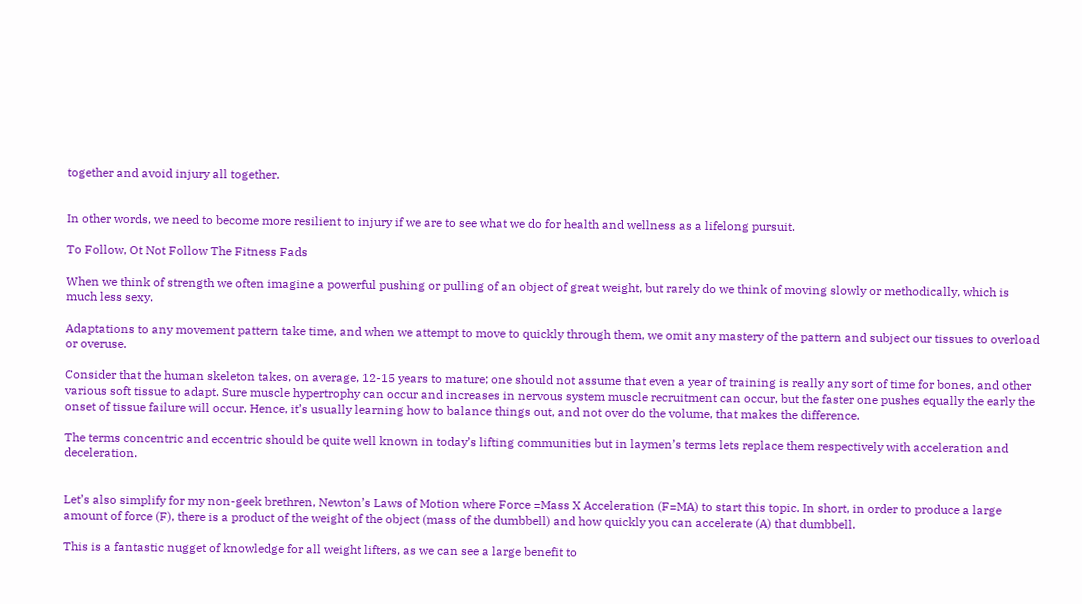together and avoid injury all together.


In other words, we need to become more resilient to injury if we are to see what we do for health and wellness as a lifelong pursuit.

To Follow, Ot Not Follow The Fitness Fads

When we think of strength we often imagine a powerful pushing or pulling of an object of great weight, but rarely do we think of moving slowly or methodically, which is much less sexy.

Adaptations to any movement pattern take time, and when we attempt to move to quickly through them, we omit any mastery of the pattern and subject our tissues to overload or overuse.

Consider that the human skeleton takes, on average, 12-15 years to mature; one should not assume that even a year of training is really any sort of time for bones, and other various soft tissue to adapt. Sure muscle hypertrophy can occur and increases in nervous system muscle recruitment can occur, but the faster one pushes equally the early the onset of tissue failure will occur. Hence, it’s usually learning how to balance things out, and not over do the volume, that makes the difference.

The terms concentric and eccentric should be quite well known in today’s lifting communities but in laymen’s terms lets replace them respectively with acceleration and deceleration.


Let’s also simplify for my non-geek brethren, Newton’s Laws of Motion where Force =Mass X Acceleration (F=MA) to start this topic. In short, in order to produce a large amount of force (F), there is a product of the weight of the object (mass of the dumbbell) and how quickly you can accelerate (A) that dumbbell.

This is a fantastic nugget of knowledge for all weight lifters, as we can see a large benefit to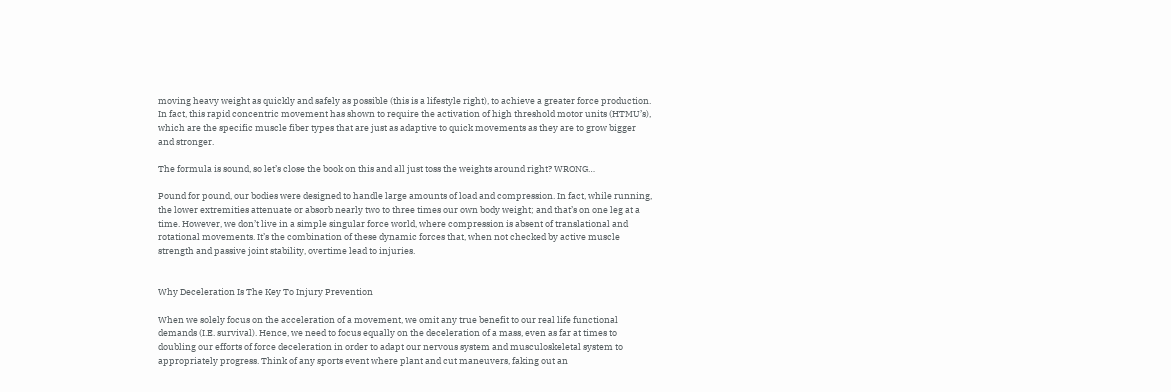moving heavy weight as quickly and safely as possible (this is a lifestyle right), to achieve a greater force production. In fact, this rapid concentric movement has shown to require the activation of high threshold motor units (HTMU’s), which are the specific muscle fiber types that are just as adaptive to quick movements as they are to grow bigger and stronger.

The formula is sound, so let’s close the book on this and all just toss the weights around right? WRONG…

Pound for pound, our bodies were designed to handle large amounts of load and compression. In fact, while running, the lower extremities attenuate or absorb nearly two to three times our own body weight; and that’s on one leg at a time. However, we don’t live in a simple singular force world, where compression is absent of translational and rotational movements. It’s the combination of these dynamic forces that, when not checked by active muscle strength and passive joint stability, overtime lead to injuries.


Why Deceleration Is The Key To Injury Prevention

When we solely focus on the acceleration of a movement, we omit any true benefit to our real life functional demands (I.E. survival). Hence, we need to focus equally on the deceleration of a mass, even as far at times to doubling our efforts of force deceleration in order to adapt our nervous system and musculoskeletal system to appropriately progress. Think of any sports event where plant and cut maneuvers, faking out an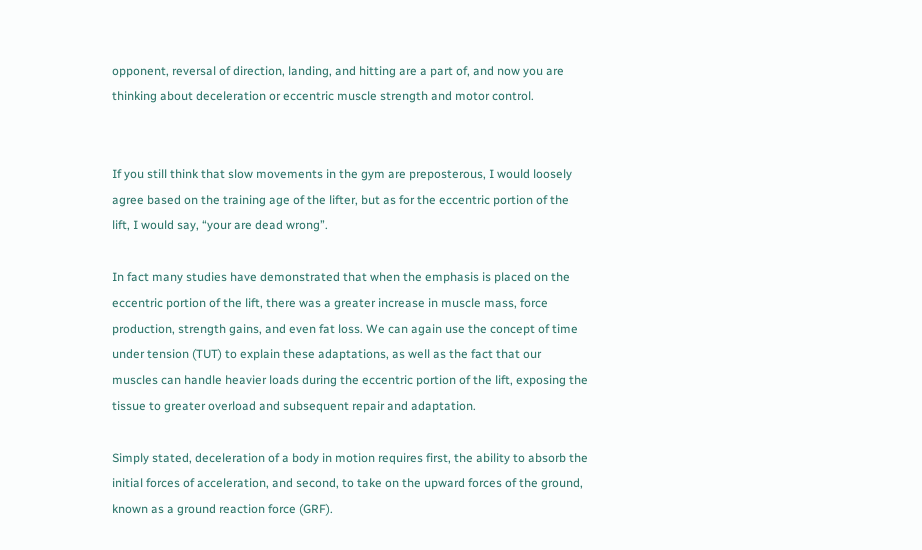opponent, reversal of direction, landing, and hitting are a part of, and now you are thinking about deceleration or eccentric muscle strength and motor control.


If you still think that slow movements in the gym are preposterous, I would loosely agree based on the training age of the lifter, but as for the eccentric portion of the lift, I would say, “your are dead wrong”.

In fact many studies have demonstrated that when the emphasis is placed on the eccentric portion of the lift, there was a greater increase in muscle mass, force production, strength gains, and even fat loss. We can again use the concept of time under tension (TUT) to explain these adaptations, as well as the fact that our muscles can handle heavier loads during the eccentric portion of the lift, exposing the tissue to greater overload and subsequent repair and adaptation.

Simply stated, deceleration of a body in motion requires first, the ability to absorb the initial forces of acceleration, and second, to take on the upward forces of the ground, known as a ground reaction force (GRF).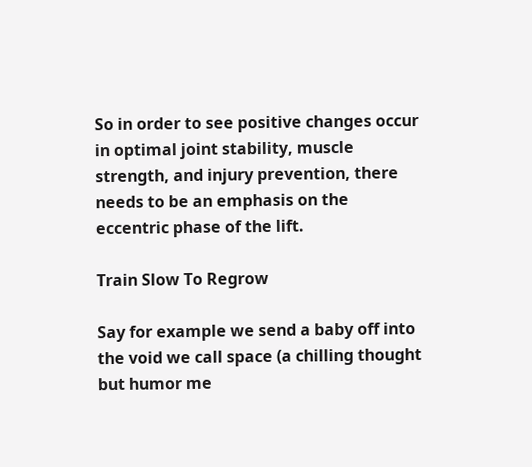So in order to see positive changes occur in optimal joint stability, muscle strength, and injury prevention, there needs to be an emphasis on the eccentric phase of the lift.

Train Slow To Regrow

Say for example we send a baby off into the void we call space (a chilling thought but humor me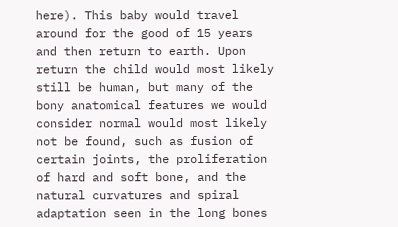here). This baby would travel around for the good of 15 years and then return to earth. Upon return the child would most likely still be human, but many of the bony anatomical features we would consider normal would most likely not be found, such as fusion of certain joints, the proliferation of hard and soft bone, and the natural curvatures and spiral adaptation seen in the long bones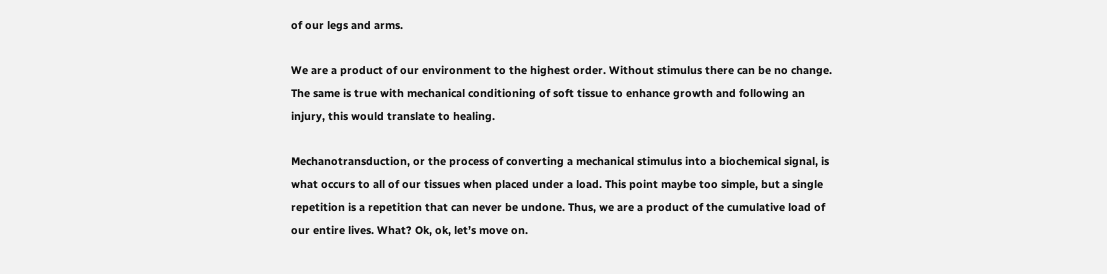of our legs and arms.

We are a product of our environment to the highest order. Without stimulus there can be no change. The same is true with mechanical conditioning of soft tissue to enhance growth and following an injury, this would translate to healing.

Mechanotransduction, or the process of converting a mechanical stimulus into a biochemical signal, is what occurs to all of our tissues when placed under a load. This point maybe too simple, but a single repetition is a repetition that can never be undone. Thus, we are a product of the cumulative load of our entire lives. What? Ok, ok, let’s move on.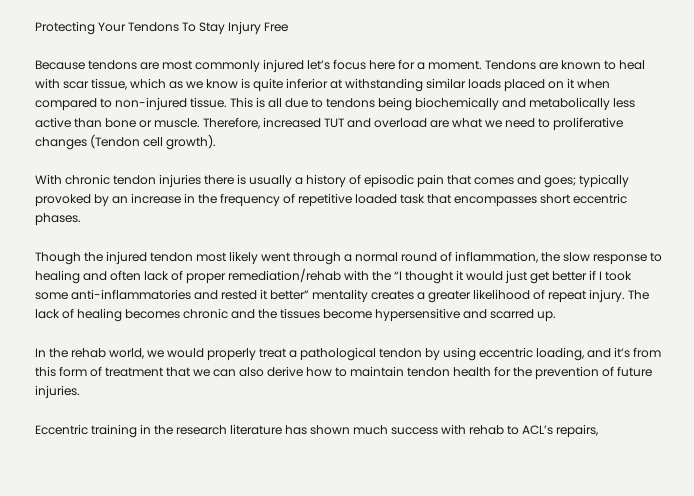Protecting Your Tendons To Stay Injury Free

Because tendons are most commonly injured let’s focus here for a moment. Tendons are known to heal with scar tissue, which as we know is quite inferior at withstanding similar loads placed on it when compared to non-injured tissue. This is all due to tendons being biochemically and metabolically less active than bone or muscle. Therefore, increased TUT and overload are what we need to proliferative changes (Tendon cell growth).

With chronic tendon injuries there is usually a history of episodic pain that comes and goes; typically provoked by an increase in the frequency of repetitive loaded task that encompasses short eccentric phases.

Though the injured tendon most likely went through a normal round of inflammation, the slow response to healing and often lack of proper remediation/rehab with the “I thought it would just get better if I took some anti-inflammatories and rested it better” mentality creates a greater likelihood of repeat injury. The lack of healing becomes chronic and the tissues become hypersensitive and scarred up.

In the rehab world, we would properly treat a pathological tendon by using eccentric loading, and it’s from this form of treatment that we can also derive how to maintain tendon health for the prevention of future injuries.

Eccentric training in the research literature has shown much success with rehab to ACL’s repairs,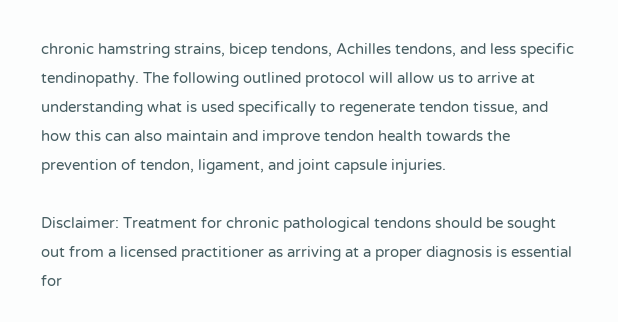chronic hamstring strains, bicep tendons, Achilles tendons, and less specific tendinopathy. The following outlined protocol will allow us to arrive at understanding what is used specifically to regenerate tendon tissue, and how this can also maintain and improve tendon health towards the prevention of tendon, ligament, and joint capsule injuries.

Disclaimer: Treatment for chronic pathological tendons should be sought out from a licensed practitioner as arriving at a proper diagnosis is essential for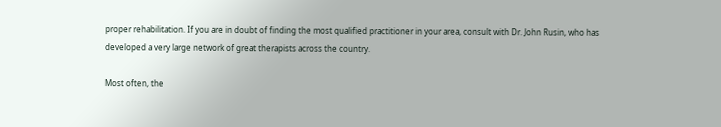proper rehabilitation. If you are in doubt of finding the most qualified practitioner in your area, consult with Dr. John Rusin, who has developed a very large network of great therapists across the country.

Most often, the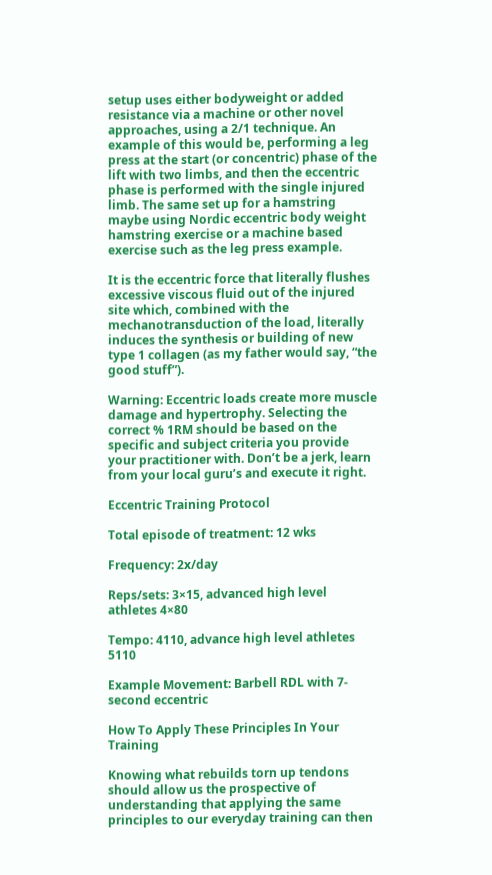setup uses either bodyweight or added resistance via a machine or other novel approaches, using a 2/1 technique. An example of this would be, performing a leg press at the start (or concentric) phase of the lift with two limbs, and then the eccentric phase is performed with the single injured limb. The same set up for a hamstring maybe using Nordic eccentric body weight hamstring exercise or a machine based exercise such as the leg press example.

It is the eccentric force that literally flushes excessive viscous fluid out of the injured site which, combined with the mechanotransduction of the load, literally induces the synthesis or building of new type 1 collagen (as my father would say, “the good stuff”).

Warning: Eccentric loads create more muscle damage and hypertrophy. Selecting the correct % 1RM should be based on the specific and subject criteria you provide your practitioner with. Don’t be a jerk, learn from your local guru’s and execute it right.

Eccentric Training Protocol

Total episode of treatment: 12 wks

Frequency: 2x/day

Reps/sets: 3×15, advanced high level athletes 4×80

Tempo: 4110, advance high level athletes 5110

Example Movement: Barbell RDL with 7-second eccentric

How To Apply These Principles In Your Training

Knowing what rebuilds torn up tendons should allow us the prospective of understanding that applying the same principles to our everyday training can then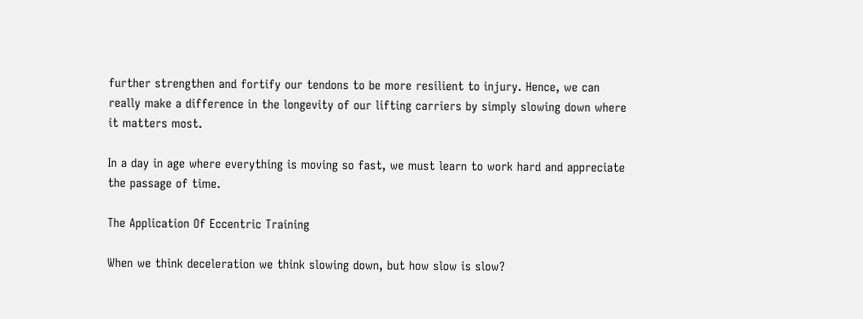further strengthen and fortify our tendons to be more resilient to injury. Hence, we can really make a difference in the longevity of our lifting carriers by simply slowing down where it matters most.

In a day in age where everything is moving so fast, we must learn to work hard and appreciate the passage of time.

The Application Of Eccentric Training

When we think deceleration we think slowing down, but how slow is slow?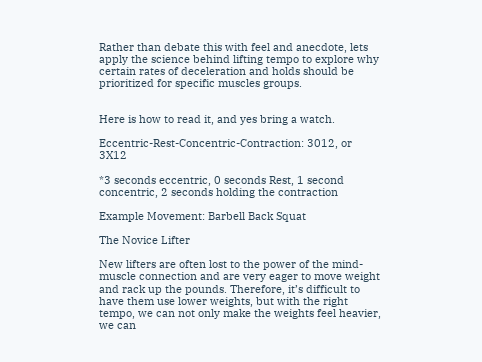Rather than debate this with feel and anecdote, lets apply the science behind lifting tempo to explore why certain rates of deceleration and holds should be prioritized for specific muscles groups.


Here is how to read it, and yes bring a watch.

Eccentric-Rest-Concentric-Contraction: 3012, or 3X12

*3 seconds eccentric, 0 seconds Rest, 1 second concentric, 2 seconds holding the contraction

Example Movement: Barbell Back Squat

The Novice Lifter

New lifters are often lost to the power of the mind-muscle connection and are very eager to move weight and rack up the pounds. Therefore, it’s difficult to have them use lower weights, but with the right tempo, we can not only make the weights feel heavier, we can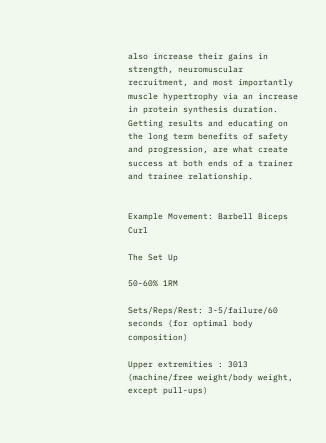also increase their gains in strength, neuromuscular recruitment, and most importantly muscle hypertrophy via an increase in protein synthesis duration. Getting results and educating on the long term benefits of safety and progression, are what create success at both ends of a trainer and trainee relationship.


Example Movement: Barbell Biceps Curl

The Set Up

50-60% 1RM

Sets/Reps/Rest: 3-5/failure/60 seconds (for optimal body composition)

Upper extremities : 3013 (machine/free weight/body weight, except pull-ups)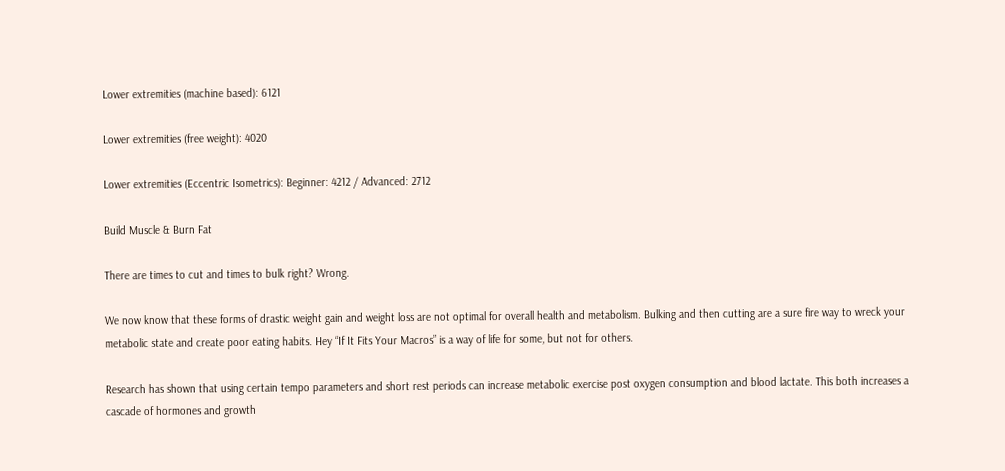Lower extremities (machine based): 6121

Lower extremities (free weight): 4020

Lower extremities (Eccentric Isometrics): Beginner: 4212 / Advanced: 2712

Build Muscle & Burn Fat

There are times to cut and times to bulk right? Wrong.

We now know that these forms of drastic weight gain and weight loss are not optimal for overall health and metabolism. Bulking and then cutting are a sure fire way to wreck your metabolic state and create poor eating habits. Hey “If It Fits Your Macros” is a way of life for some, but not for others.

Research has shown that using certain tempo parameters and short rest periods can increase metabolic exercise post oxygen consumption and blood lactate. This both increases a cascade of hormones and growth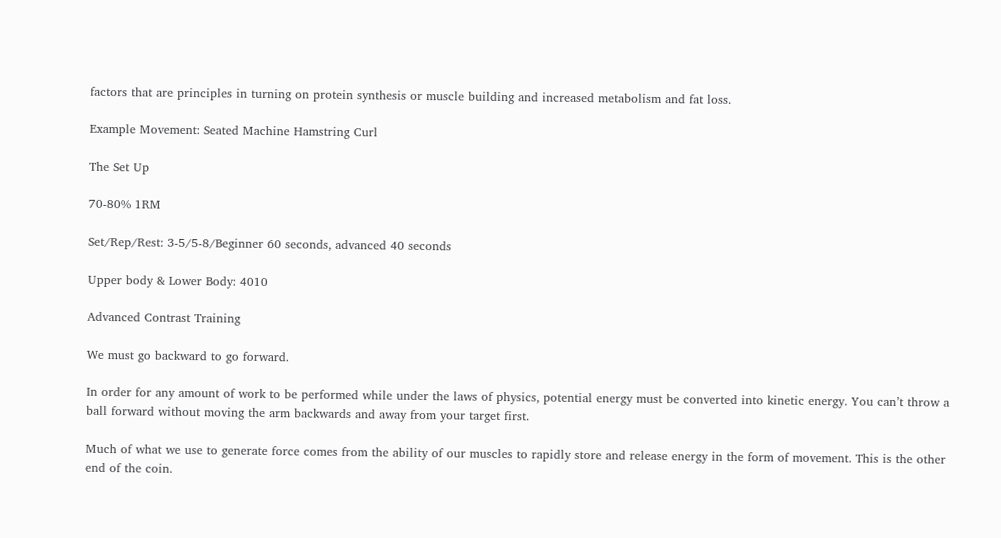factors that are principles in turning on protein synthesis or muscle building and increased metabolism and fat loss.

Example Movement: Seated Machine Hamstring Curl

The Set Up

70-80% 1RM

Set/Rep/Rest: 3-5/5-8/Beginner 60 seconds, advanced 40 seconds

Upper body & Lower Body: 4010

Advanced Contrast Training

We must go backward to go forward.

In order for any amount of work to be performed while under the laws of physics, potential energy must be converted into kinetic energy. You can’t throw a ball forward without moving the arm backwards and away from your target first.

Much of what we use to generate force comes from the ability of our muscles to rapidly store and release energy in the form of movement. This is the other end of the coin.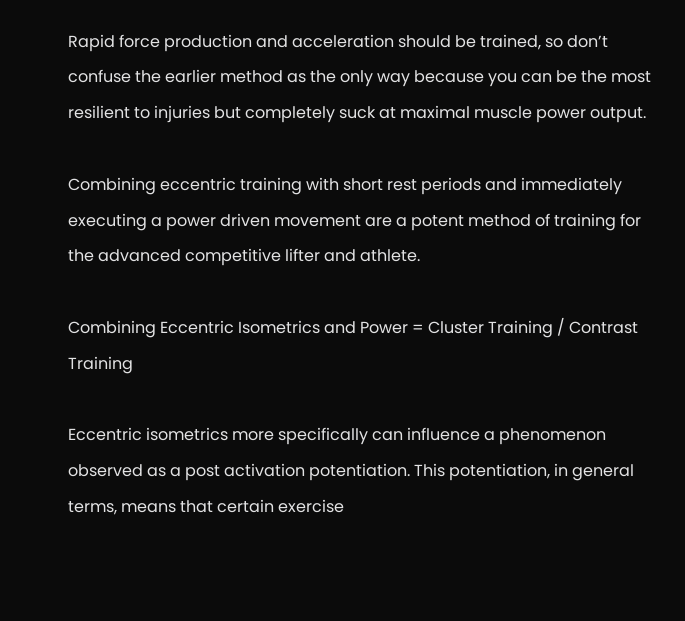Rapid force production and acceleration should be trained, so don’t confuse the earlier method as the only way because you can be the most resilient to injuries but completely suck at maximal muscle power output.

Combining eccentric training with short rest periods and immediately executing a power driven movement are a potent method of training for the advanced competitive lifter and athlete.

Combining Eccentric Isometrics and Power = Cluster Training / Contrast Training

Eccentric isometrics more specifically can influence a phenomenon observed as a post activation potentiation. This potentiation, in general terms, means that certain exercise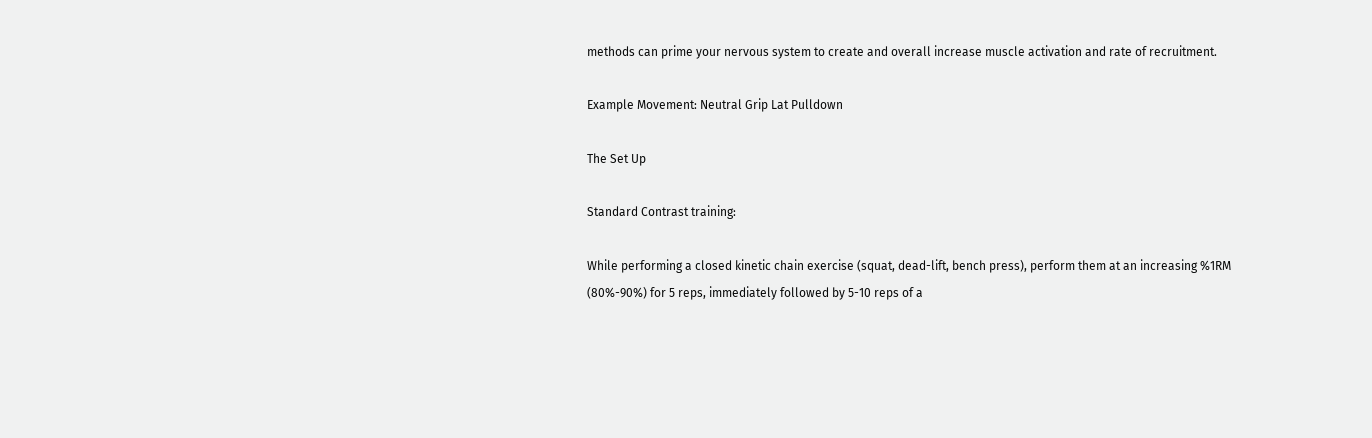methods can prime your nervous system to create and overall increase muscle activation and rate of recruitment.

Example Movement: Neutral Grip Lat Pulldown

The Set Up

Standard Contrast training:

While performing a closed kinetic chain exercise (squat, dead-lift, bench press), perform them at an increasing %1RM (80%-90%) for 5 reps, immediately followed by 5-10 reps of a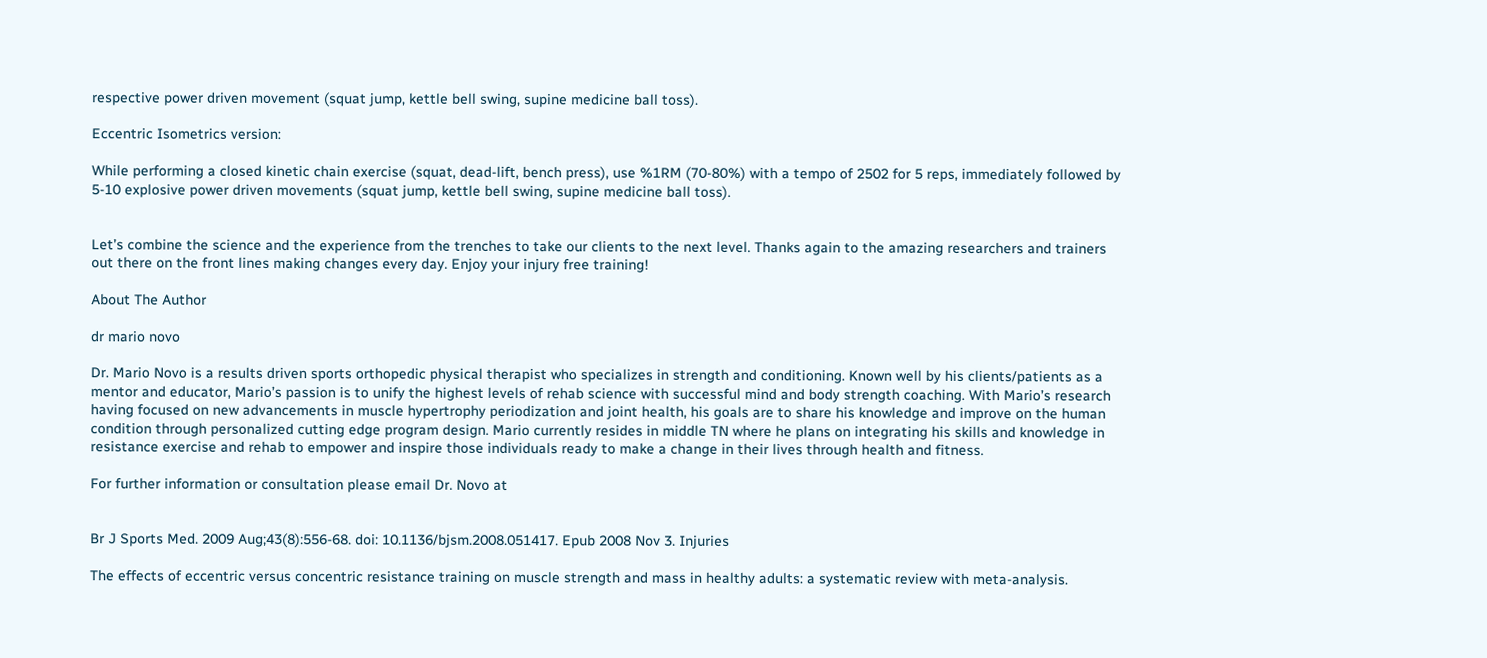respective power driven movement (squat jump, kettle bell swing, supine medicine ball toss).

Eccentric Isometrics version:

While performing a closed kinetic chain exercise (squat, dead-lift, bench press), use %1RM (70-80%) with a tempo of 2502 for 5 reps, immediately followed by 5-10 explosive power driven movements (squat jump, kettle bell swing, supine medicine ball toss).


Let’s combine the science and the experience from the trenches to take our clients to the next level. Thanks again to the amazing researchers and trainers out there on the front lines making changes every day. Enjoy your injury free training!

About The Author

dr mario novo

Dr. Mario Novo is a results driven sports orthopedic physical therapist who specializes in strength and conditioning. Known well by his clients/patients as a mentor and educator, Mario’s passion is to unify the highest levels of rehab science with successful mind and body strength coaching. With Mario’s research having focused on new advancements in muscle hypertrophy periodization and joint health, his goals are to share his knowledge and improve on the human condition through personalized cutting edge program design. Mario currently resides in middle TN where he plans on integrating his skills and knowledge in resistance exercise and rehab to empower and inspire those individuals ready to make a change in their lives through health and fitness.

For further information or consultation please email Dr. Novo at


Br J Sports Med. 2009 Aug;43(8):556-68. doi: 10.1136/bjsm.2008.051417. Epub 2008 Nov 3. Injuries

The effects of eccentric versus concentric resistance training on muscle strength and mass in healthy adults: a systematic review with meta-analysis.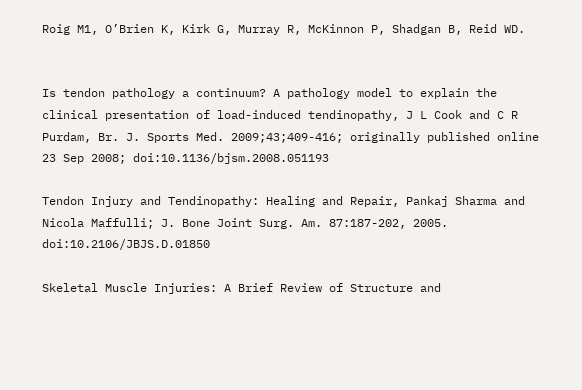Roig M1, O’Brien K, Kirk G, Murray R, McKinnon P, Shadgan B, Reid WD.


Is tendon pathology a continuum? A pathology model to explain the clinical presentation of load-induced tendinopathy, J L Cook and C R Purdam, Br. J. Sports Med. 2009;43;409-416; originally published online 23 Sep 2008; doi:10.1136/bjsm.2008.051193

Tendon Injury and Tendinopathy: Healing and Repair, Pankaj Sharma and Nicola Maffulli; J. Bone Joint Surg. Am. 87:187-202, 2005. doi:10.2106/JBJS.D.01850

Skeletal Muscle Injuries: A Brief Review of Structure and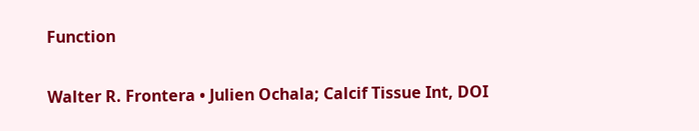Function

Walter R. Frontera • Julien Ochala; Calcif Tissue Int, DOI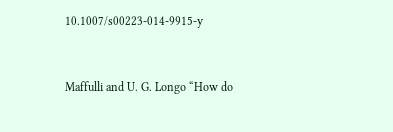10.1007/s00223-014-9915-y


Maffulli and U. G. Longo “How do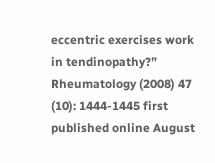eccentric exercises work in tendinopathy?” Rheumatology (2008) 47 (10): 1444-1445 first published online August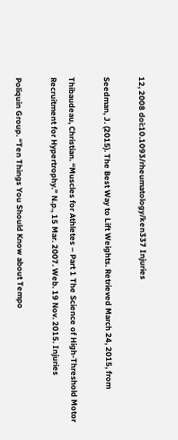12, 2008 doi:10.1093/rheumatology/ken337 Injuries

Seedman, J. (2015). The Best Way to Lift Weights. Retrieved March 24, 2015, from

Thibaudeau, Christian. “Muscles for Athletes – Part 1 The Science of High-Threshold Motor Recruitment for Hypertrophy.” N.p., 15 Mar. 2007. Web. 19 Nov. 2015. Injuries

Poliquin Group. “Ten Things You Should Know about Tempo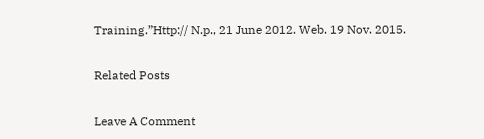Training.”Http:// N.p., 21 June 2012. Web. 19 Nov. 2015.

Related Posts

Leave A Comment